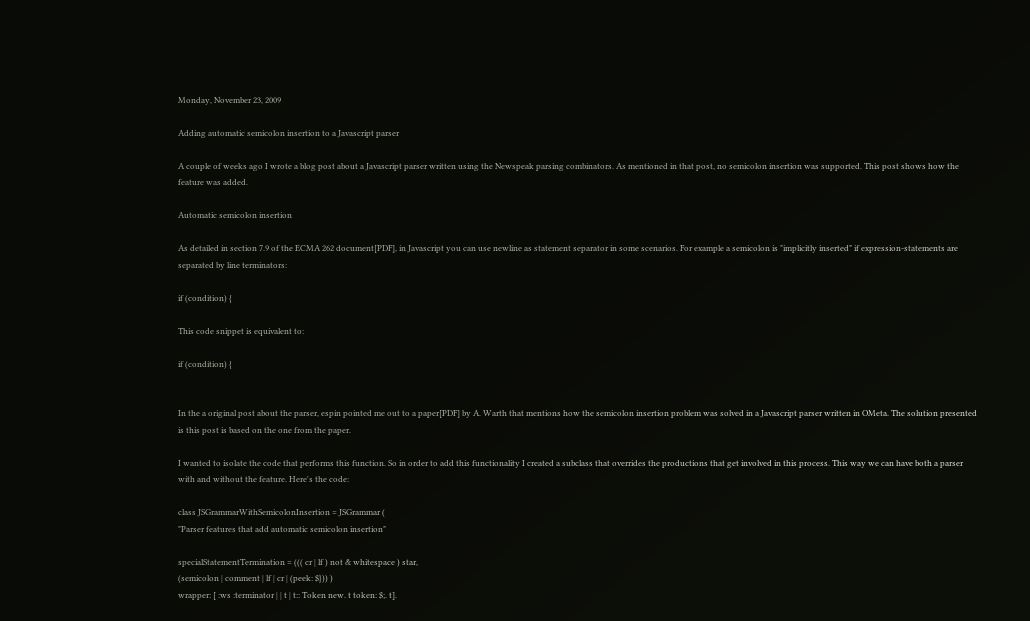Monday, November 23, 2009

Adding automatic semicolon insertion to a Javascript parser

A couple of weeks ago I wrote a blog post about a Javascript parser written using the Newspeak parsing combinators. As mentioned in that post, no semicolon insertion was supported. This post shows how the feature was added.

Automatic semicolon insertion

As detailed in section 7.9 of the ECMA 262 document[PDF], in Javascript you can use newline as statement separator in some scenarios. For example a semicolon is "implicitly inserted" if expression-statements are separated by line terminators:

if (condition) {

This code snippet is equivalent to:

if (condition) {


In the a original post about the parser, espin pointed me out to a paper[PDF] by A. Warth that mentions how the semicolon insertion problem was solved in a Javascript parser written in OMeta. The solution presented is this post is based on the one from the paper.

I wanted to isolate the code that performs this function. So in order to add this functionality I created a subclass that overrides the productions that get involved in this process. This way we can have both a parser with and without the feature. Here's the code:

class JSGrammarWithSemicolonInsertion = JSGrammar (
"Parser features that add automatic semicolon insertion"

specialStatementTermination = ((( cr | lf ) not & whitespace ) star,
(semicolon | comment | lf | cr | (peek: $})) )
wrapper: [ :ws :terminator | | t | t:: Token new. t token: $;. t].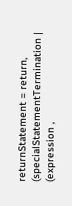returnStatement = return, (specialStatementTermination |
(expression ,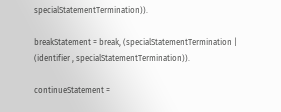specialStatementTermination)).

breakStatement = break, (specialStatementTermination |
(identifier , specialStatementTermination)).

continueStatement =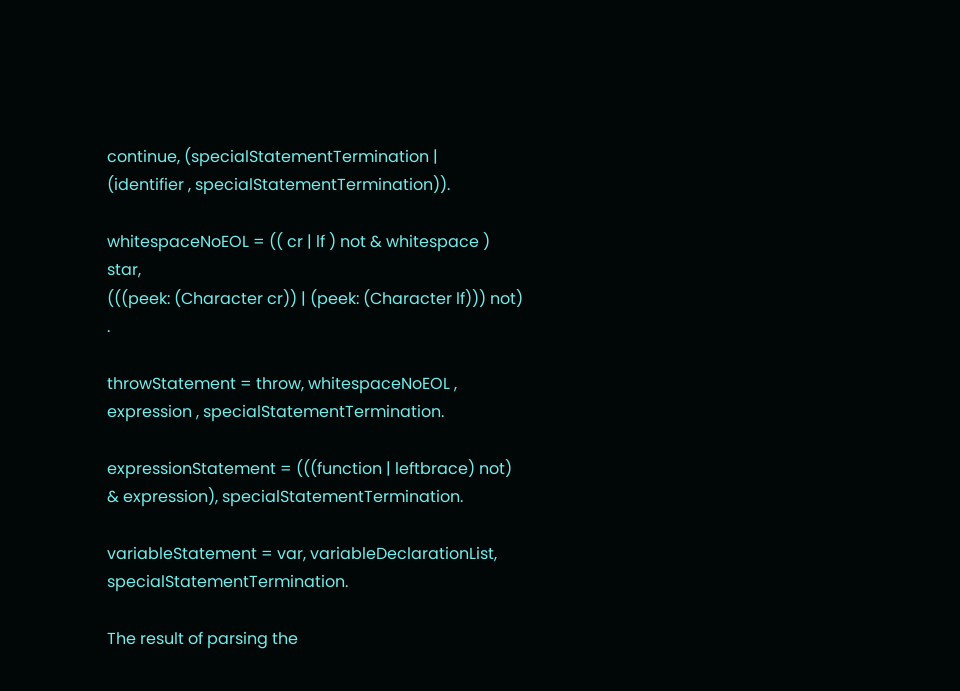continue, (specialStatementTermination |
(identifier , specialStatementTermination)).

whitespaceNoEOL = (( cr | lf ) not & whitespace ) star,
(((peek: (Character cr)) | (peek: (Character lf))) not) .

throwStatement = throw, whitespaceNoEOL , expression , specialStatementTermination.

expressionStatement = (((function | leftbrace) not) & expression), specialStatementTermination.

variableStatement = var, variableDeclarationList, specialStatementTermination.

The result of parsing the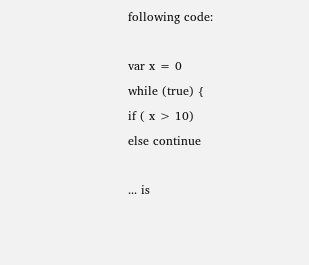following code:

var x = 0
while (true) {
if ( x > 10)
else continue

... is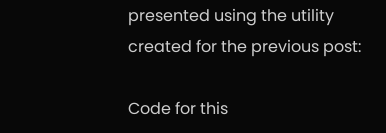presented using the utility created for the previous post:

Code for this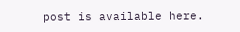post is available here.